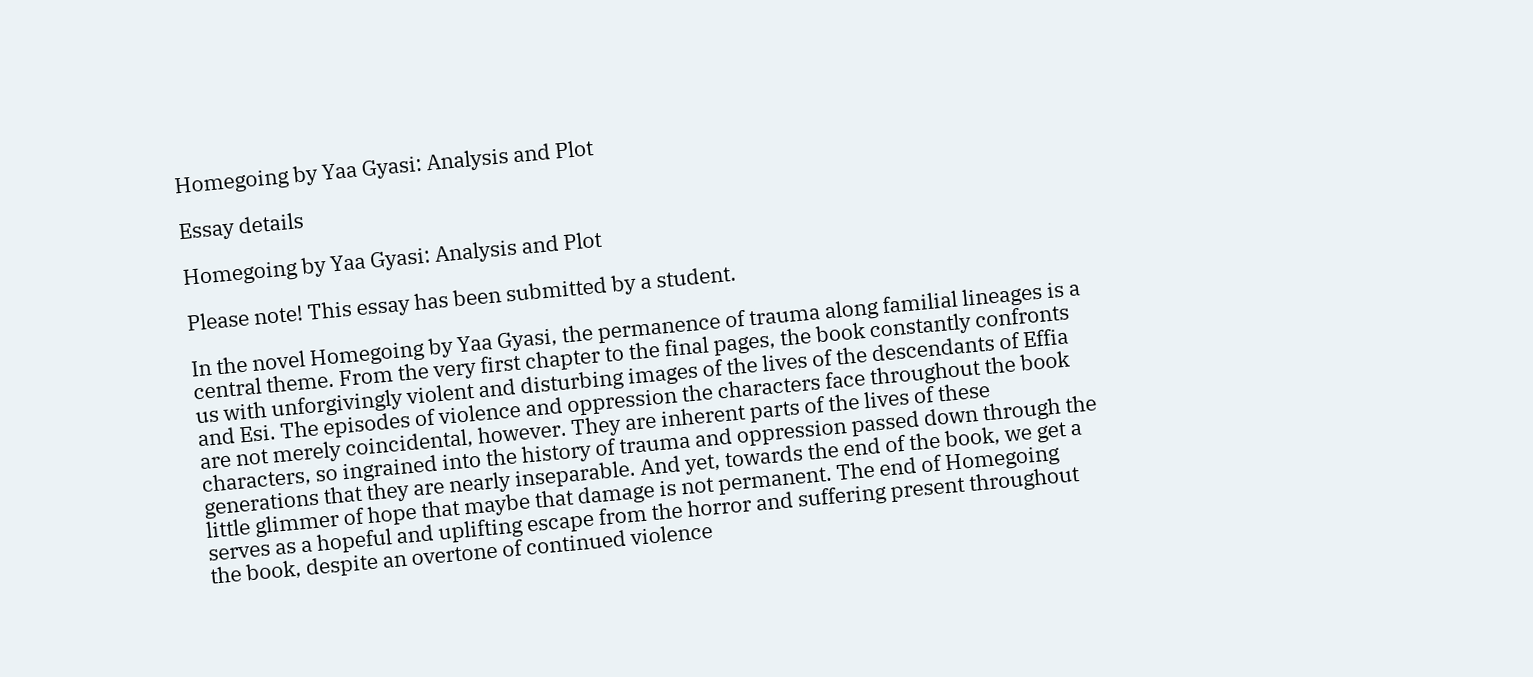Homegoing by Yaa Gyasi: Analysis and Plot

Essay details

Homegoing by Yaa Gyasi: Analysis and Plot

Please note! This essay has been submitted by a student.

In the novel Homegoing by Yaa Gyasi, the permanence of trauma along familial lineages is a central theme. From the very first chapter to the final pages, the book constantly confronts us with unforgivingly violent and disturbing images of the lives of the descendants of Effia and Esi. The episodes of violence and oppression the characters face throughout the book are not merely coincidental, however. They are inherent parts of the lives of these characters, so ingrained into the history of trauma and oppression passed down through the generations that they are nearly inseparable. And yet, towards the end of the book, we get a little glimmer of hope that maybe that damage is not permanent. The end of Homegoing serves as a hopeful and uplifting escape from the horror and suffering present throughout the book, despite an overtone of continued violence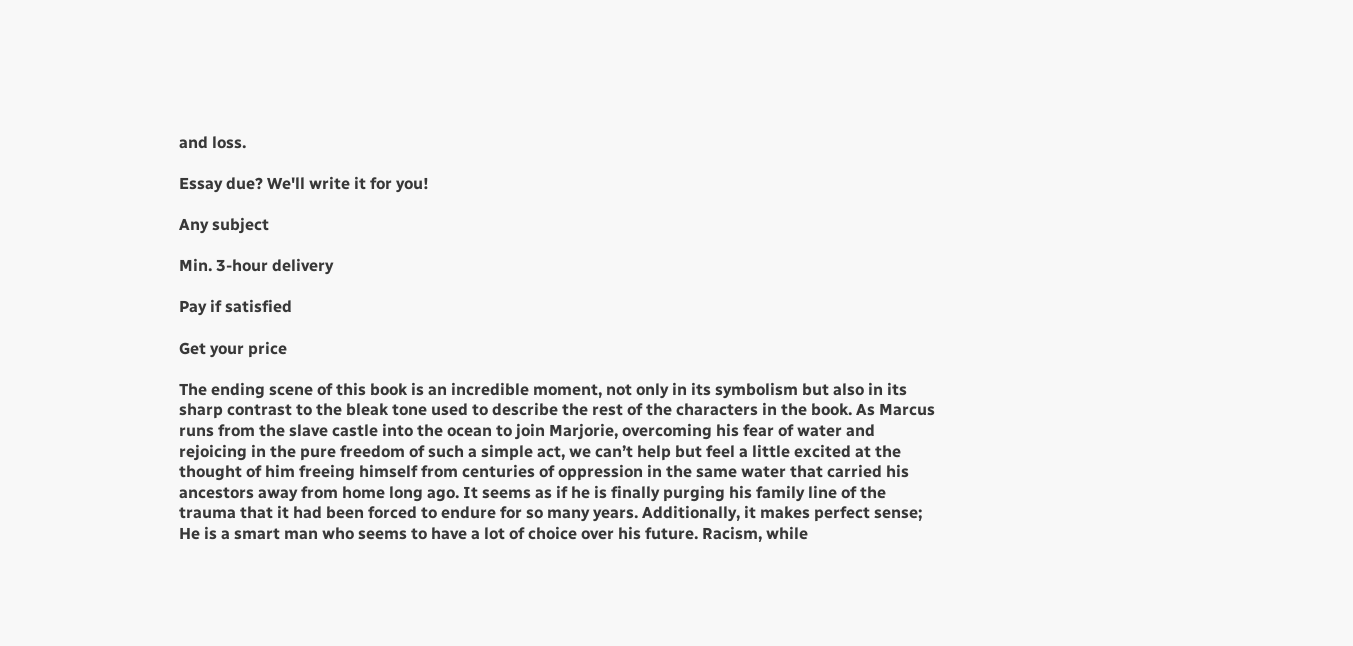and loss.

Essay due? We'll write it for you!

Any subject

Min. 3-hour delivery

Pay if satisfied

Get your price

The ending scene of this book is an incredible moment, not only in its symbolism but also in its sharp contrast to the bleak tone used to describe the rest of the characters in the book. As Marcus runs from the slave castle into the ocean to join Marjorie, overcoming his fear of water and rejoicing in the pure freedom of such a simple act, we can’t help but feel a little excited at the thought of him freeing himself from centuries of oppression in the same water that carried his ancestors away from home long ago. It seems as if he is finally purging his family line of the trauma that it had been forced to endure for so many years. Additionally, it makes perfect sense; He is a smart man who seems to have a lot of choice over his future. Racism, while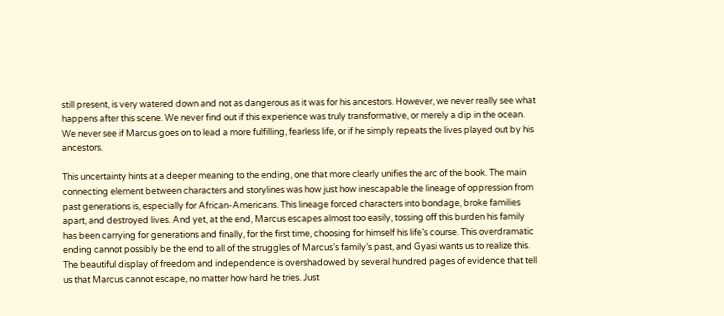still present, is very watered down and not as dangerous as it was for his ancestors. However, we never really see what happens after this scene. We never find out if this experience was truly transformative, or merely a dip in the ocean. We never see if Marcus goes on to lead a more fulfilling, fearless life, or if he simply repeats the lives played out by his ancestors.

This uncertainty hints at a deeper meaning to the ending, one that more clearly unifies the arc of the book. The main connecting element between characters and storylines was how just how inescapable the lineage of oppression from past generations is, especially for African-Americans. This lineage forced characters into bondage, broke families apart, and destroyed lives. And yet, at the end, Marcus escapes almost too easily, tossing off this burden his family has been carrying for generations and finally, for the first time, choosing for himself his life’s course. This overdramatic ending cannot possibly be the end to all of the struggles of Marcus’s family’s past, and Gyasi wants us to realize this. The beautiful display of freedom and independence is overshadowed by several hundred pages of evidence that tell us that Marcus cannot escape, no matter how hard he tries. Just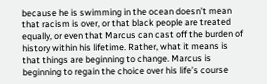because he is swimming in the ocean doesn’t mean that racism is over, or that black people are treated equally, or even that Marcus can cast off the burden of history within his lifetime. Rather, what it means is that things are beginning to change. Marcus is beginning to regain the choice over his life’s course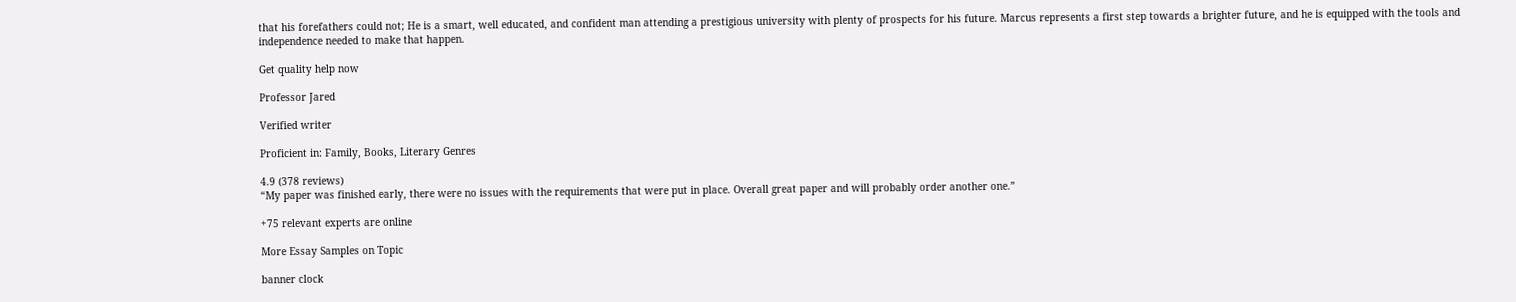that his forefathers could not; He is a smart, well educated, and confident man attending a prestigious university with plenty of prospects for his future. Marcus represents a first step towards a brighter future, and he is equipped with the tools and independence needed to make that happen.

Get quality help now

Professor Jared

Verified writer

Proficient in: Family, Books, Literary Genres

4.9 (378 reviews)
“My paper was finished early, there were no issues with the requirements that were put in place. Overall great paper and will probably order another one.”

+75 relevant experts are online

More Essay Samples on Topic

banner clock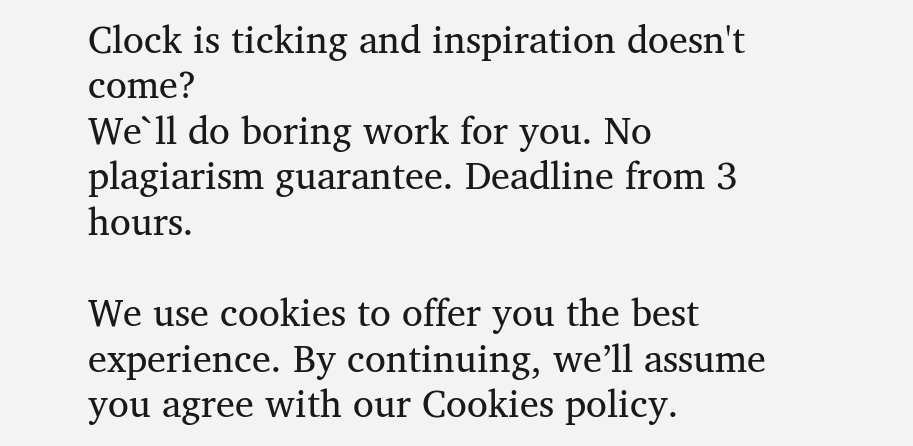Clock is ticking and inspiration doesn't come?
We`ll do boring work for you. No plagiarism guarantee. Deadline from 3 hours.

We use cookies to offer you the best experience. By continuing, we’ll assume you agree with our Cookies policy.